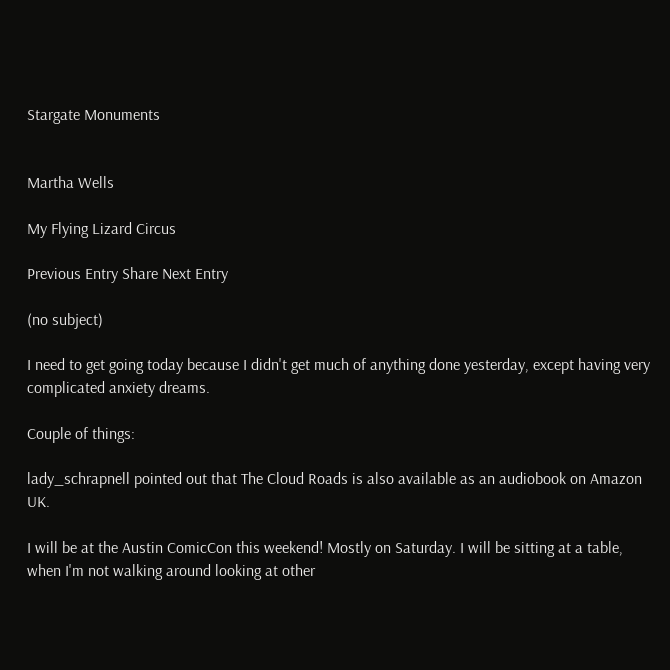Stargate Monuments


Martha Wells

My Flying Lizard Circus

Previous Entry Share Next Entry

(no subject)

I need to get going today because I didn't get much of anything done yesterday, except having very complicated anxiety dreams.

Couple of things:

lady_schrapnell pointed out that The Cloud Roads is also available as an audiobook on Amazon UK.

I will be at the Austin ComicCon this weekend! Mostly on Saturday. I will be sitting at a table, when I'm not walking around looking at other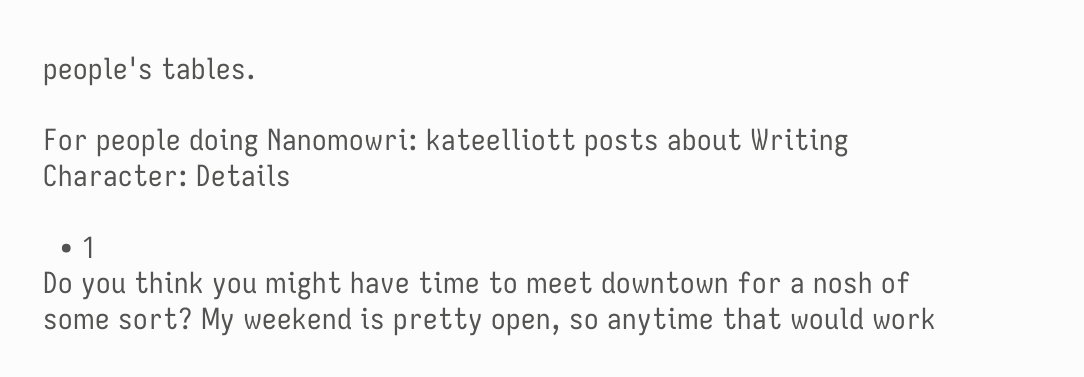people's tables.

For people doing Nanomowri: kateelliott posts about Writing Character: Details

  • 1
Do you think you might have time to meet downtown for a nosh of some sort? My weekend is pretty open, so anytime that would work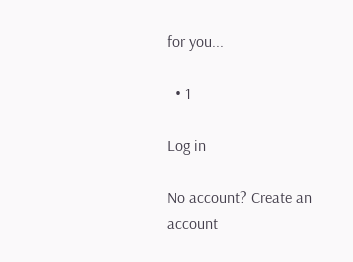for you...

  • 1

Log in

No account? Create an account